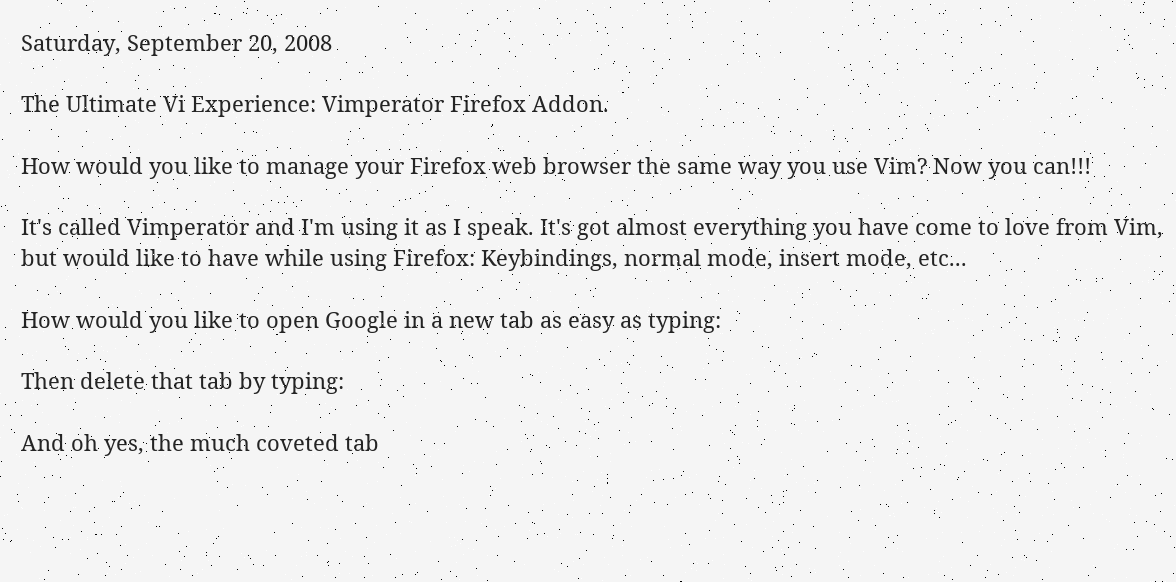Saturday, September 20, 2008

The Ultimate Vi Experience: Vimperator Firefox Addon.

How would you like to manage your Firefox web browser the same way you use Vim? Now you can!!!

It's called Vimperator and I'm using it as I speak. It's got almost everything you have come to love from Vim, but would like to have while using Firefox: Keybindings, normal mode, insert mode, etc...

How would you like to open Google in a new tab as easy as typing:

Then delete that tab by typing:

And oh yes, the much coveted tab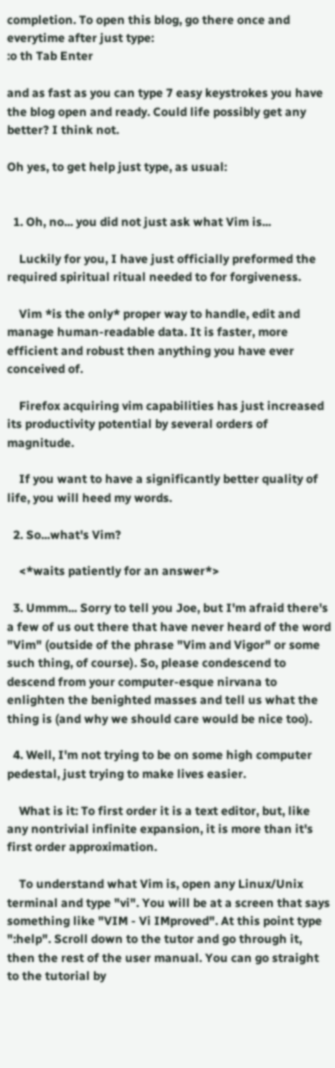completion. To open this blog, go there once and everytime after just type:
:o th Tab Enter

and as fast as you can type 7 easy keystrokes you have the blog open and ready. Could life possibly get any better? I think not.

Oh yes, to get help just type, as usual:


  1. Oh, no... you did not just ask what Vim is...

    Luckily for you, I have just officially preformed the required spiritual ritual needed to for forgiveness.

    Vim *is the only* proper way to handle, edit and manage human-readable data. It is faster, more efficient and robust then anything you have ever conceived of.

    Firefox acquiring vim capabilities has just increased its productivity potential by several orders of magnitude.

    If you want to have a significantly better quality of life, you will heed my words.

  2. So...what's Vim?

    <*waits patiently for an answer*>

  3. Ummm... Sorry to tell you Joe, but I'm afraid there's a few of us out there that have never heard of the word "Vim" (outside of the phrase "Vim and Vigor" or some such thing, of course). So, please condescend to descend from your computer-esque nirvana to enlighten the benighted masses and tell us what the thing is (and why we should care would be nice too).

  4. Well, I'm not trying to be on some high computer pedestal, just trying to make lives easier.

    What is it: To first order it is a text editor, but, like any nontrivial infinite expansion, it is more than it's first order approximation.

    To understand what Vim is, open any Linux/Unix terminal and type "vi". You will be at a screen that says something like "VIM - Vi IMproved". At this point type ":help". Scroll down to the tutor and go through it, then the rest of the user manual. You can go straight to the tutorial by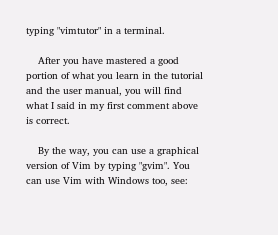typing "vimtutor" in a terminal.

    After you have mastered a good portion of what you learn in the tutorial and the user manual, you will find what I said in my first comment above is correct.

    By the way, you can use a graphical version of Vim by typing "gvim". You can use Vim with Windows too, see: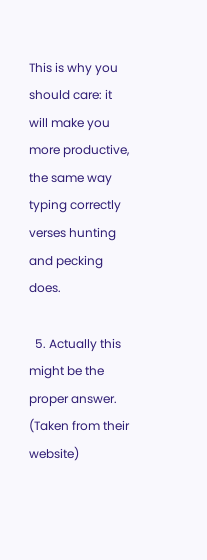This is why you should care: it will make you more productive, the same way typing correctly verses hunting and pecking does.

  5. Actually this might be the proper answer. (Taken from their website)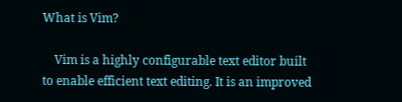What is Vim?

    Vim is a highly configurable text editor built to enable efficient text editing. It is an improved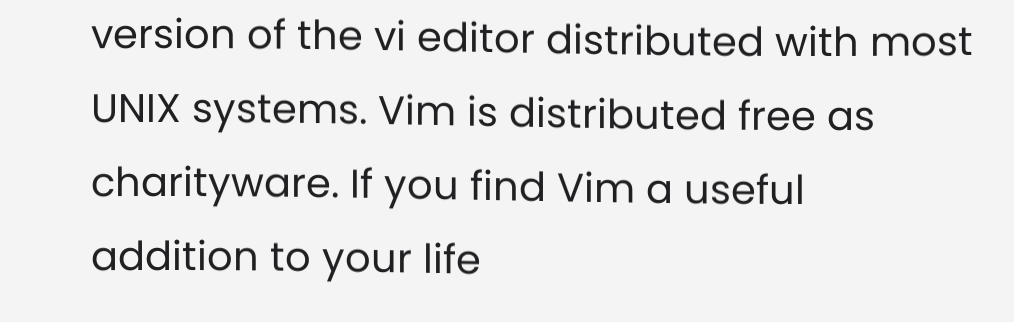version of the vi editor distributed with most UNIX systems. Vim is distributed free as charityware. If you find Vim a useful addition to your life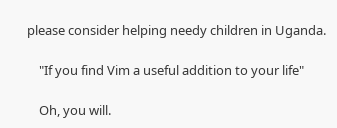please consider helping needy children in Uganda.

    "If you find Vim a useful addition to your life"

    Oh, you will.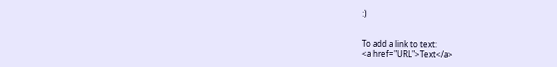:)


To add a link to text:
<a href="URL">Text</a>